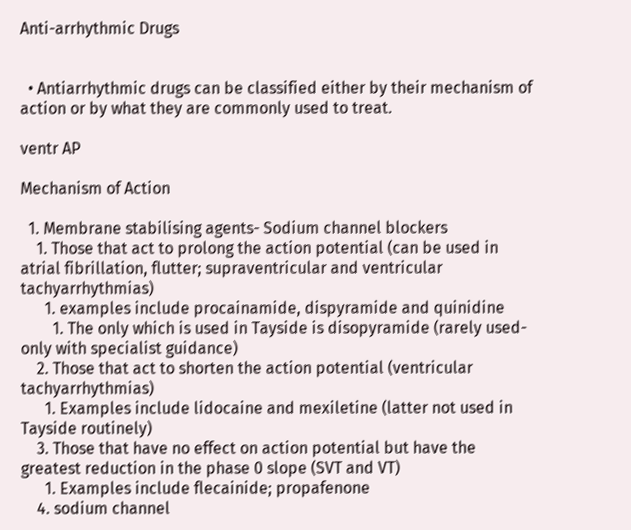Anti-arrhythmic Drugs


  • Antiarrhythmic drugs can be classified either by their mechanism of action or by what they are commonly used to treat.

ventr AP

Mechanism of Action

  1. Membrane stabilising agents- Sodium channel blockers
    1. Those that act to prolong the action potential (can be used in atrial fibrillation, flutter; supraventricular and ventricular tachyarrhythmias)
      1. examples include procainamide, dispyramide and quinidine
        1. The only which is used in Tayside is disopyramide (rarely used- only with specialist guidance)
    2. Those that act to shorten the action potential (ventricular tachyarrhythmias)
      1. Examples include lidocaine and mexiletine (latter not used in Tayside routinely)
    3. Those that have no effect on action potential but have the greatest reduction in the phase 0 slope (SVT and VT)
      1. Examples include flecainide; propafenone
    4. sodium channel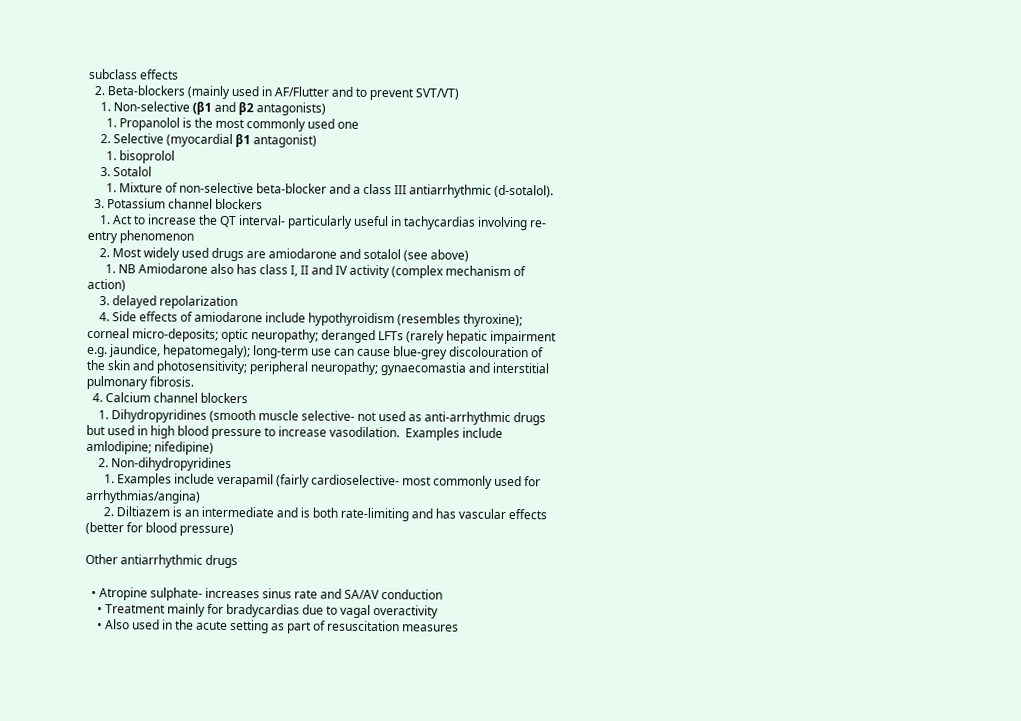subclass effects
  2. Beta-blockers (mainly used in AF/Flutter and to prevent SVT/VT)
    1. Non-selective (β1 and β2 antagonists)
      1. Propanolol is the most commonly used one
    2. Selective (myocardial β1 antagonist)
      1. bisoprolol
    3. Sotalol
      1. Mixture of non-selective beta-blocker and a class III antiarrhythmic (d-sotalol).
  3. Potassium channel blockers
    1. Act to increase the QT interval- particularly useful in tachycardias involving re-entry phenomenon
    2. Most widely used drugs are amiodarone and sotalol (see above)
      1. NB Amiodarone also has class I, II and IV activity (complex mechanism of action)
    3. delayed repolarization
    4. Side effects of amiodarone include hypothyroidism (resembles thyroxine); corneal micro-deposits; optic neuropathy; deranged LFTs (rarely hepatic impairment e.g. jaundice, hepatomegaly); long-term use can cause blue-grey discolouration of the skin and photosensitivity; peripheral neuropathy; gynaecomastia and interstitial pulmonary fibrosis.
  4. Calcium channel blockers
    1. Dihydropyridines (smooth muscle selective- not used as anti-arrhythmic drugs but used in high blood pressure to increase vasodilation.  Examples include amlodipine; nifedipine)
    2. Non-dihydropyridines
      1. Examples include verapamil (fairly cardioselective- most commonly used for arrhythmias/angina)
      2. Diltiazem is an intermediate and is both rate-limiting and has vascular effects (better for blood pressure)

Other antiarrhythmic drugs

  • Atropine sulphate- increases sinus rate and SA/AV conduction
    • Treatment mainly for bradycardias due to vagal overactivity
    • Also used in the acute setting as part of resuscitation measures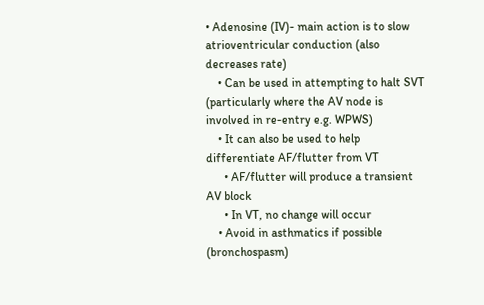• Adenosine (IV)- main action is to slow atrioventricular conduction (also decreases rate)
    • Can be used in attempting to halt SVT (particularly where the AV node is involved in re-entry e.g. WPWS)
    • It can also be used to help differentiate AF/flutter from VT
      • AF/flutter will produce a transient AV block
      • In VT, no change will occur
    • Avoid in asthmatics if possible (bronchospasm)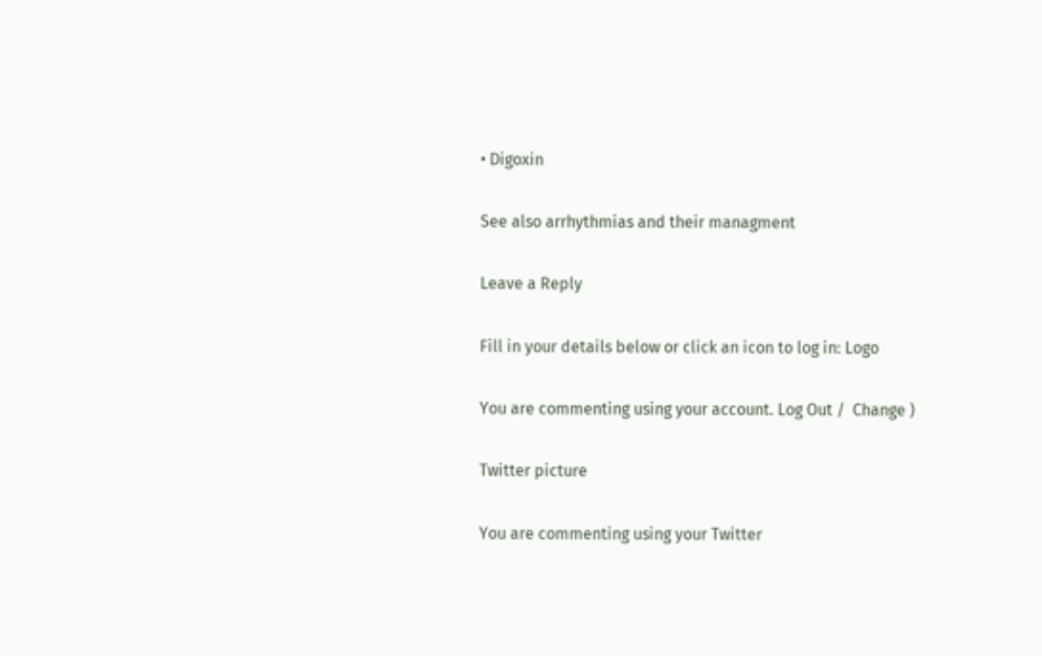• Digoxin

See also arrhythmias and their managment

Leave a Reply

Fill in your details below or click an icon to log in: Logo

You are commenting using your account. Log Out /  Change )

Twitter picture

You are commenting using your Twitter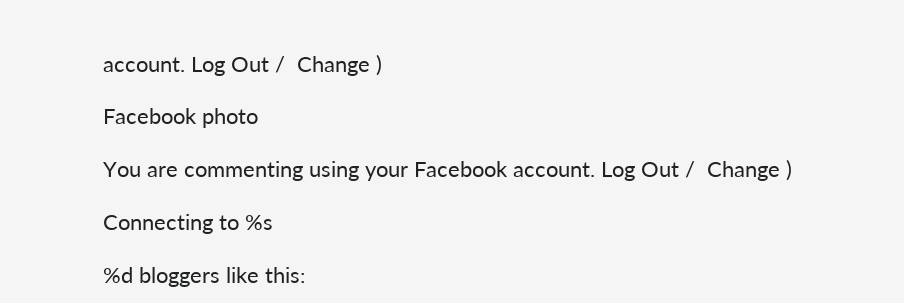account. Log Out /  Change )

Facebook photo

You are commenting using your Facebook account. Log Out /  Change )

Connecting to %s

%d bloggers like this: